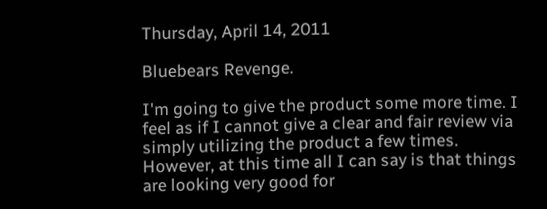Thursday, April 14, 2011

Bluebears Revenge.

I'm going to give the product some more time. I feel as if I cannot give a clear and fair review via simply utilizing the product a few times. However, at this time all I can say is that things are looking very good for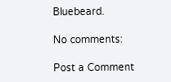Bluebeard.

No comments:

Post a Comment